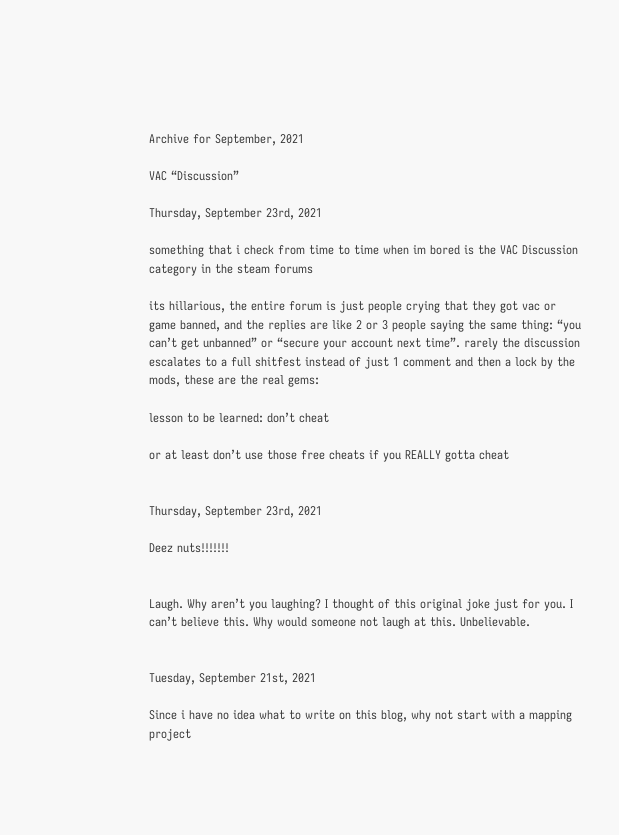Archive for September, 2021

VAC “Discussion”

Thursday, September 23rd, 2021

something that i check from time to time when im bored is the VAC Discussion category in the steam forums

its hillarious, the entire forum is just people crying that they got vac or game banned, and the replies are like 2 or 3 people saying the same thing: “you can’t get unbanned” or “secure your account next time”. rarely the discussion escalates to a full shitfest instead of just 1 comment and then a lock by the mods, these are the real gems:

lesson to be learned: don’t cheat

or at least don’t use those free cheats if you REALLY gotta cheat


Thursday, September 23rd, 2021

Deez nuts!!!!!!!


Laugh. Why aren’t you laughing? I thought of this original joke just for you. I can’t believe this. Why would someone not laugh at this. Unbelievable.


Tuesday, September 21st, 2021

Since i have no idea what to write on this blog, why not start with a mapping project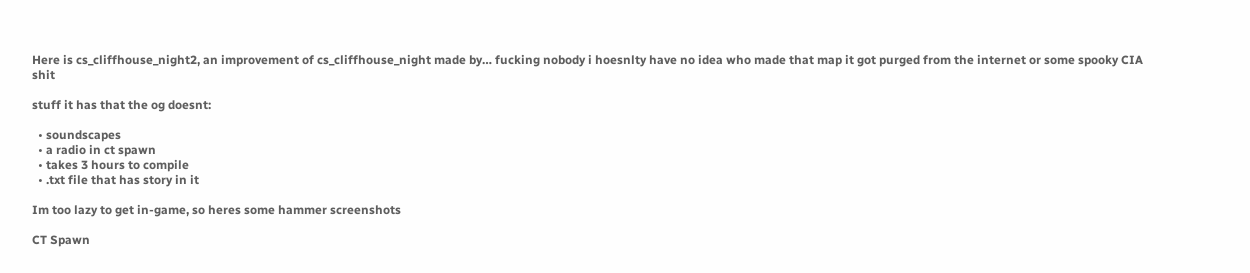Here is cs_cliffhouse_night2, an improvement of cs_cliffhouse_night made by… fucking nobody i hoesnlty have no idea who made that map it got purged from the internet or some spooky CIA shit

stuff it has that the og doesnt:

  • soundscapes
  • a radio in ct spawn
  • takes 3 hours to compile
  • .txt file that has story in it

Im too lazy to get in-game, so heres some hammer screenshots

CT Spawn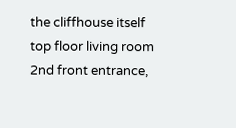the cliffhouse itself
top floor living room
2nd front entrance,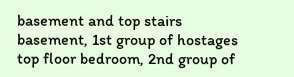basement and top stairs
basement, 1st group of hostages
top floor bedroom, 2nd group of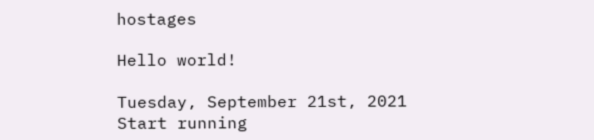hostages

Hello world!

Tuesday, September 21st, 2021
Start running